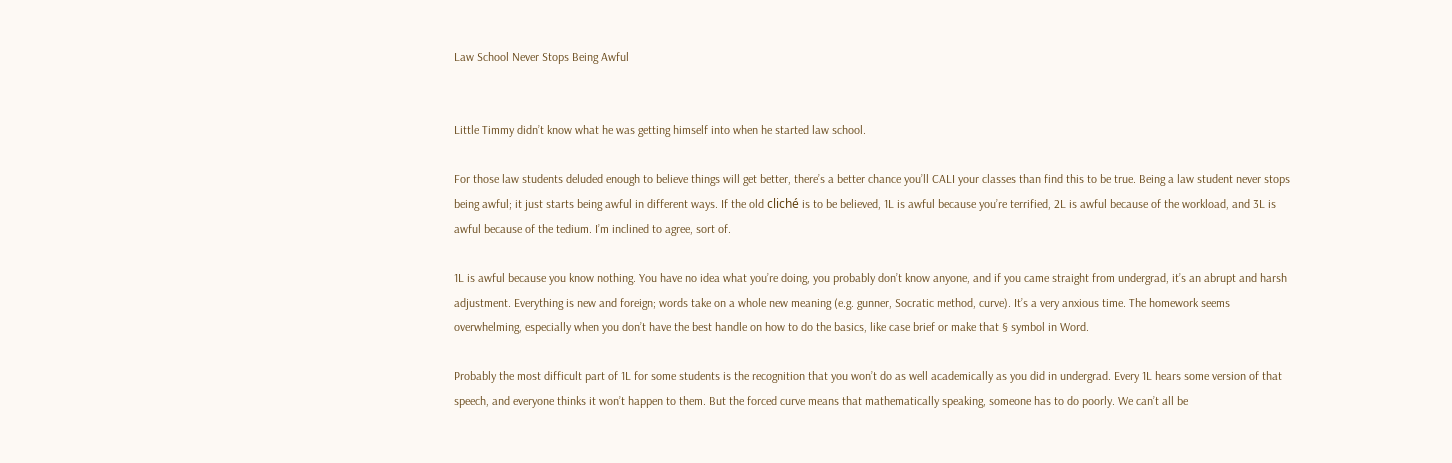Law School Never Stops Being Awful


Little Timmy didn’t know what he was getting himself into when he started law school.

For those law students deluded enough to believe things will get better, there’s a better chance you’ll CALI your classes than find this to be true. Being a law student never stops being awful; it just starts being awful in different ways. If the old cliché is to be believed, 1L is awful because you’re terrified, 2L is awful because of the workload, and 3L is awful because of the tedium. I’m inclined to agree, sort of.

1L is awful because you know nothing. You have no idea what you’re doing, you probably don’t know anyone, and if you came straight from undergrad, it’s an abrupt and harsh adjustment. Everything is new and foreign; words take on a whole new meaning (e.g. gunner, Socratic method, curve). It’s a very anxious time. The homework seems overwhelming, especially when you don’t have the best handle on how to do the basics, like case brief or make that § symbol in Word.

Probably the most difficult part of 1L for some students is the recognition that you won’t do as well academically as you did in undergrad. Every 1L hears some version of that speech, and everyone thinks it won’t happen to them. But the forced curve means that mathematically speaking, someone has to do poorly. We can’t all be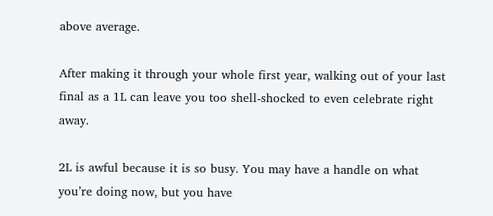above average.

After making it through your whole first year, walking out of your last final as a 1L can leave you too shell-shocked to even celebrate right away.

2L is awful because it is so busy. You may have a handle on what you’re doing now, but you have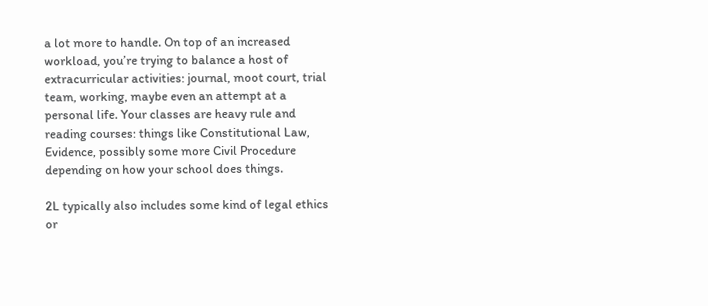a lot more to handle. On top of an increased workload, you’re trying to balance a host of extracurricular activities: journal, moot court, trial team, working, maybe even an attempt at a personal life. Your classes are heavy rule and reading courses: things like Constitutional Law, Evidence, possibly some more Civil Procedure depending on how your school does things.

2L typically also includes some kind of legal ethics or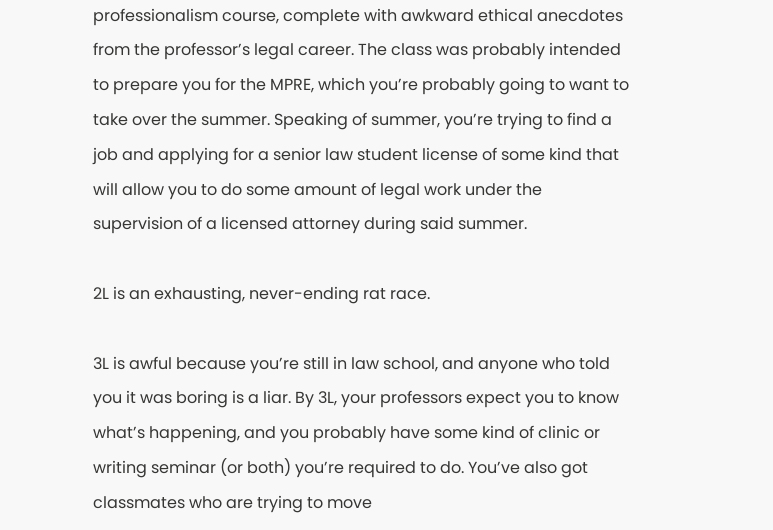professionalism course, complete with awkward ethical anecdotes from the professor’s legal career. The class was probably intended to prepare you for the MPRE, which you’re probably going to want to take over the summer. Speaking of summer, you’re trying to find a job and applying for a senior law student license of some kind that will allow you to do some amount of legal work under the supervision of a licensed attorney during said summer.

2L is an exhausting, never-ending rat race.

3L is awful because you’re still in law school, and anyone who told you it was boring is a liar. By 3L, your professors expect you to know what’s happening, and you probably have some kind of clinic or writing seminar (or both) you’re required to do. You’ve also got classmates who are trying to move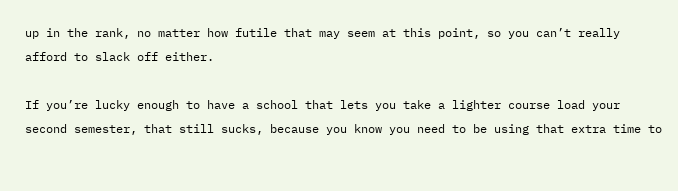up in the rank, no matter how futile that may seem at this point, so you can’t really afford to slack off either.

If you’re lucky enough to have a school that lets you take a lighter course load your second semester, that still sucks, because you know you need to be using that extra time to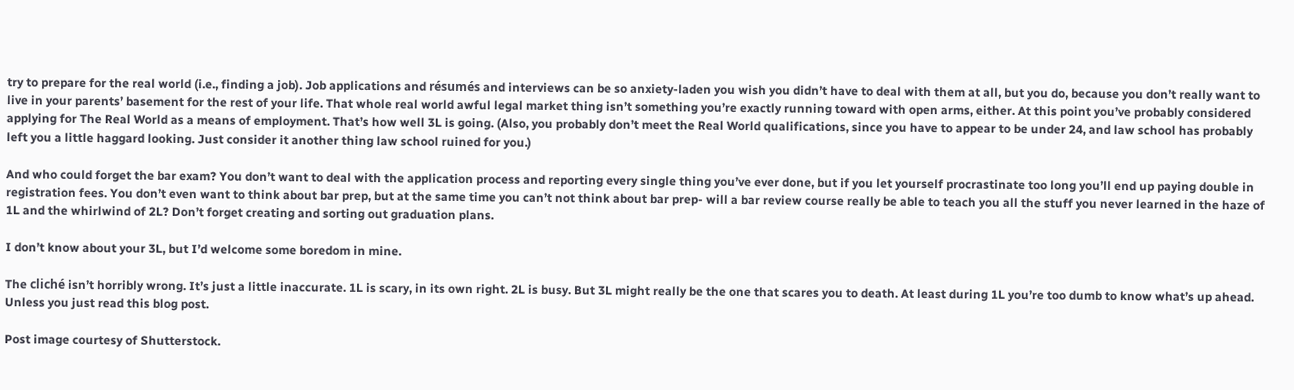try to prepare for the real world (i.e., finding a job). Job applications and résumés and interviews can be so anxiety-laden you wish you didn’t have to deal with them at all, but you do, because you don’t really want to live in your parents’ basement for the rest of your life. That whole real world awful legal market thing isn’t something you’re exactly running toward with open arms, either. At this point you’ve probably considered applying for The Real World as a means of employment. That’s how well 3L is going. (Also, you probably don’t meet the Real World qualifications, since you have to appear to be under 24, and law school has probably left you a little haggard looking. Just consider it another thing law school ruined for you.)

And who could forget the bar exam? You don’t want to deal with the application process and reporting every single thing you’ve ever done, but if you let yourself procrastinate too long you’ll end up paying double in registration fees. You don’t even want to think about bar prep, but at the same time you can’t not think about bar prep- will a bar review course really be able to teach you all the stuff you never learned in the haze of 1L and the whirlwind of 2L? Don’t forget creating and sorting out graduation plans.

I don’t know about your 3L, but I’d welcome some boredom in mine.

The cliché isn’t horribly wrong. It’s just a little inaccurate. 1L is scary, in its own right. 2L is busy. But 3L might really be the one that scares you to death. At least during 1L you’re too dumb to know what’s up ahead. Unless you just read this blog post.

Post image courtesy of Shutterstock.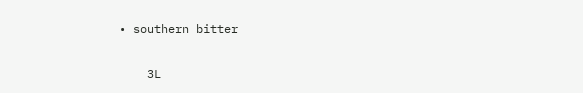• southern bitter

    3L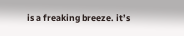is a freaking breeze. it’s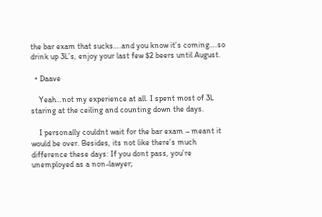the bar exam that sucks….and you know it’s coming….so drink up 3L’s, enjoy your last few $2 beers until August.

  • Daave

    Yeah…not my experience at all. I spent most of 3L staring at the ceiling and counting down the days.

    I personally couldnt wait for the bar exam – meant it would be over. Besides, its not like there’s much difference these days: If you dont pass, you’re unemployed as a non-lawyer;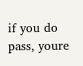if you do pass, youre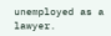unemployed as a lawyer.